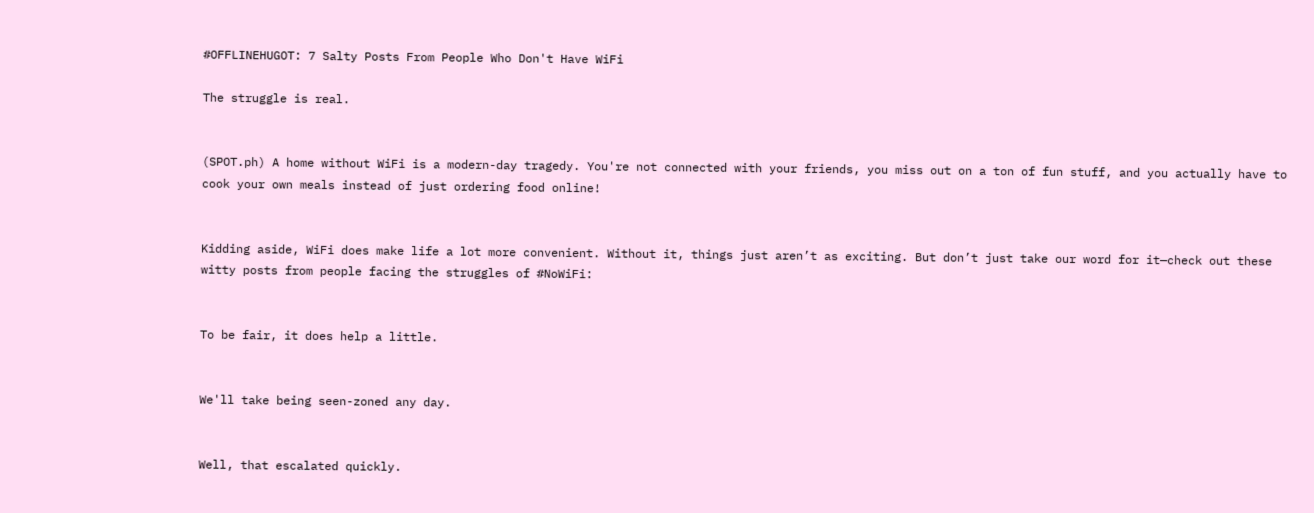#OFFLINEHUGOT: 7 Salty Posts From People Who Don't Have WiFi

The struggle is real.


(SPOT.ph) A home without WiFi is a modern-day tragedy. You're not connected with your friends, you miss out on a ton of fun stuff, and you actually have to cook your own meals instead of just ordering food online!


Kidding aside, WiFi does make life a lot more convenient. Without it, things just aren’t as exciting. But don’t just take our word for it—check out these witty posts from people facing the struggles of #NoWiFi:


To be fair, it does help a little.


We'll take being seen-zoned any day.


Well, that escalated quickly.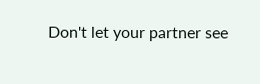Don't let your partner see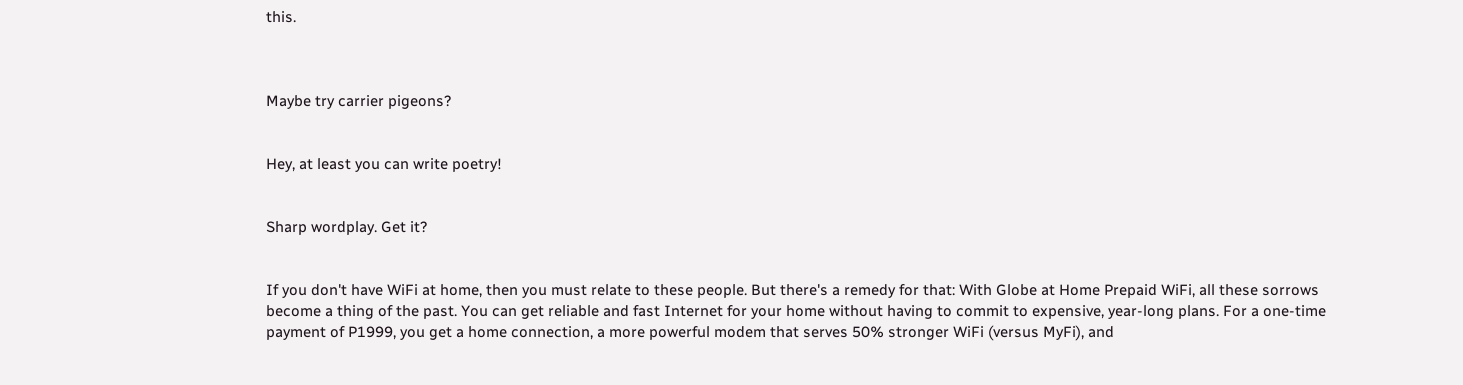this.



Maybe try carrier pigeons?


Hey, at least you can write poetry!


Sharp wordplay. Get it?


If you don't have WiFi at home, then you must relate to these people. But there's a remedy for that: With Globe at Home Prepaid WiFi, all these sorrows become a thing of the past. You can get reliable and fast Internet for your home without having to commit to expensive, year-long plans. For a one-time payment of P1999, you get a home connection, a more powerful modem that serves 50% stronger WiFi (versus MyFi), and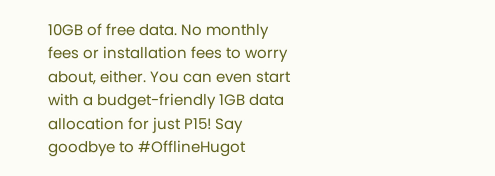10GB of free data. No monthly fees or installation fees to worry about, either. You can even start with a budget-friendly 1GB data allocation for just P15! Say goodbye to #OfflineHugot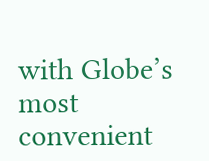with Globe’s most convenient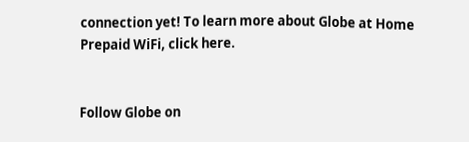connection yet! To learn more about Globe at Home Prepaid WiFi, click here.


Follow Globe on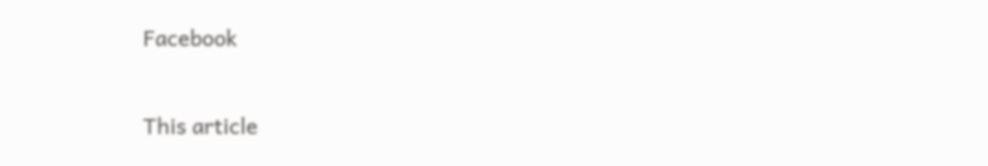Facebook

This article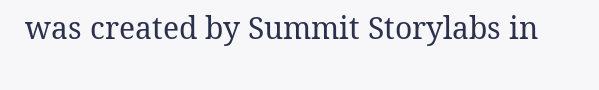was created by Summit Storylabs in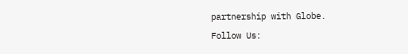partnership with Globe.
Follow Us: